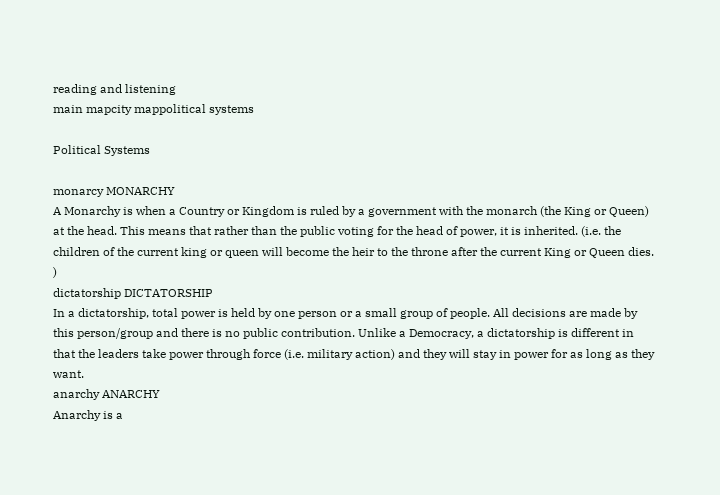reading and listening
main mapcity mappolitical systems

Political Systems

monarcy MONARCHY
A Monarchy is when a Country or Kingdom is ruled by a government with the monarch (the King or Queen) at the head. This means that rather than the public voting for the head of power, it is inherited. (i.e. the children of the current king or queen will become the heir to the throne after the current King or Queen dies. )
dictatorship DICTATORSHIP
In a dictatorship, total power is held by one person or a small group of people. All decisions are made by this person/group and there is no public contribution. Unlike a Democracy, a dictatorship is different in that the leaders take power through force (i.e. military action) and they will stay in power for as long as they want.
anarchy ANARCHY
Anarchy is a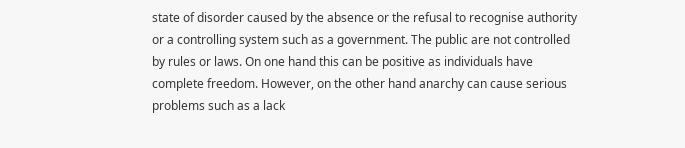state of disorder caused by the absence or the refusal to recognise authority or a controlling system such as a government. The public are not controlled by rules or laws. On one hand this can be positive as individuals have complete freedom. However, on the other hand anarchy can cause serious problems such as a lack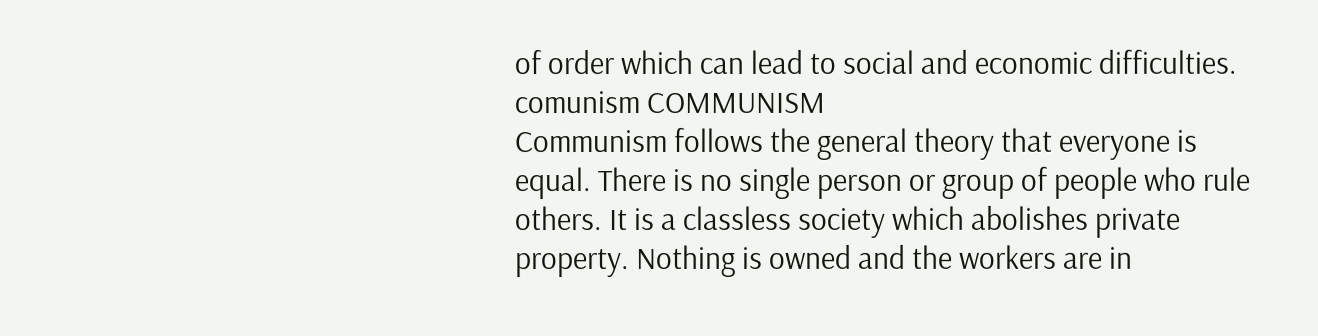of order which can lead to social and economic difficulties.
comunism COMMUNISM
Communism follows the general theory that everyone is equal. There is no single person or group of people who rule others. It is a classless society which abolishes private property. Nothing is owned and the workers are in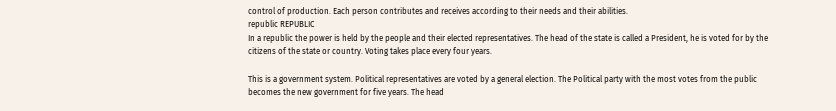control of production. Each person contributes and receives according to their needs and their abilities.
republic REPUBLIC
In a republic the power is held by the people and their elected representatives. The head of the state is called a President, he is voted for by the citizens of the state or country. Voting takes place every four years.

This is a government system. Political representatives are voted by a general election. The Political party with the most votes from the public becomes the new government for five years. The head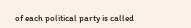of each political party is called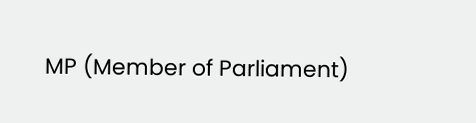MP (Member of Parliament)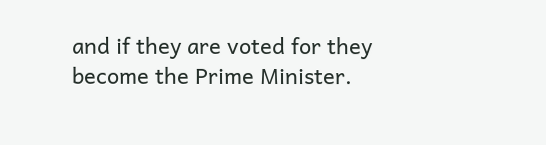and if they are voted for they become the Prime Minister.